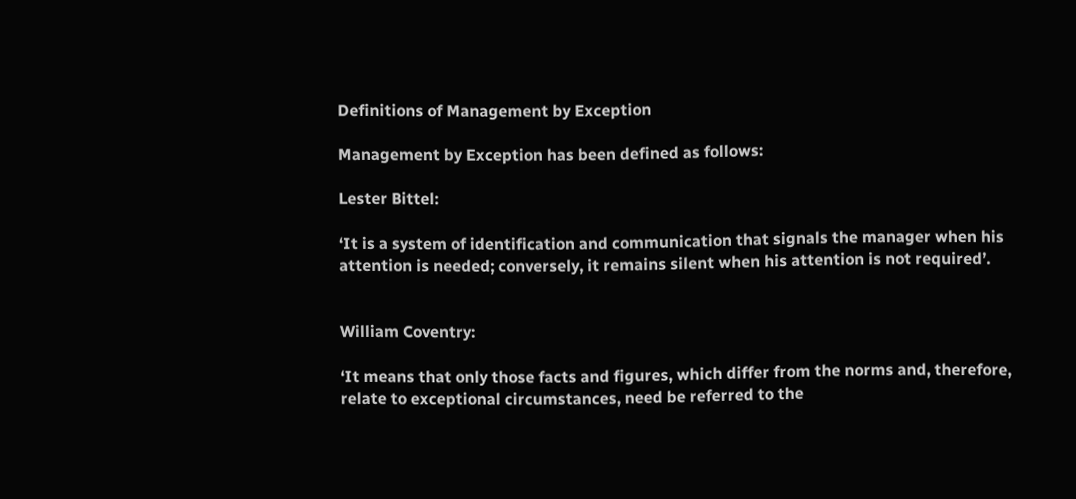Definitions of Management by Exception

Management by Exception has been defined as follows:

Lester Bittel:

‘It is a system of identification and communication that signals the manager when his attention is needed; conversely, it remains silent when his attention is not required’.


William Coventry:

‘It means that only those facts and figures, which differ from the norms and, therefore, relate to exceptional circumstances, need be referred to the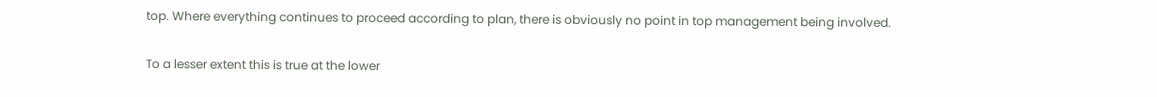top. Where everything continues to proceed according to plan, there is obviously no point in top management being involved.

To a lesser extent this is true at the lower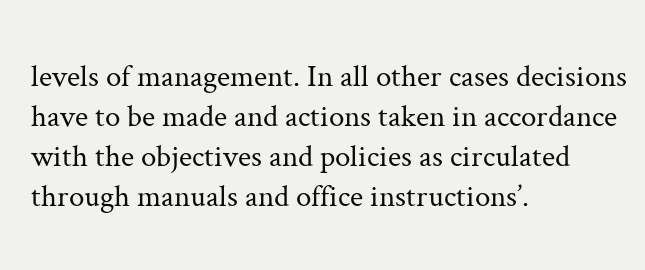levels of management. In all other cases decisions have to be made and actions taken in accordance with the objectives and policies as circulated through manuals and office instructions’.